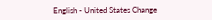English - United States Change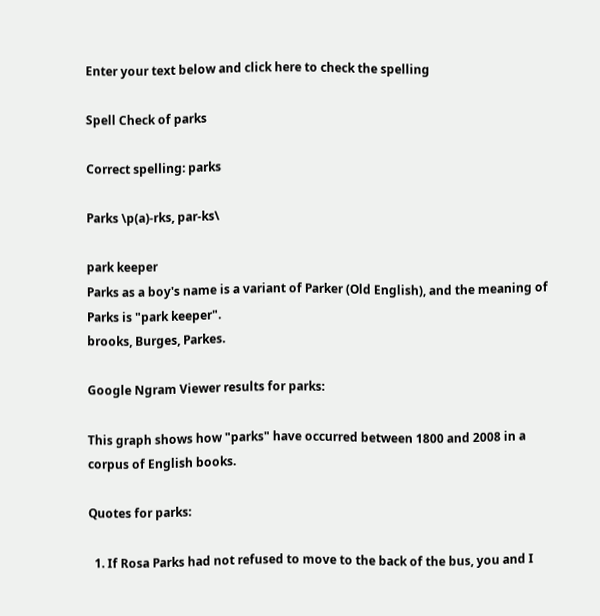Enter your text below and click here to check the spelling

Spell Check of parks

Correct spelling: parks

Parks \p(a)-rks, par-ks\

park keeper
Parks as a boy's name is a variant of Parker (Old English), and the meaning of Parks is "park keeper".
brooks, Burges, Parkes.

Google Ngram Viewer results for parks:

This graph shows how "parks" have occurred between 1800 and 2008 in a corpus of English books.

Quotes for parks:

  1. If Rosa Parks had not refused to move to the back of the bus, you and I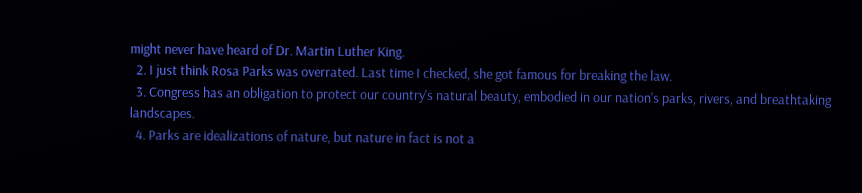might never have heard of Dr. Martin Luther King.
  2. I just think Rosa Parks was overrated. Last time I checked, she got famous for breaking the law.
  3. Congress has an obligation to protect our country's natural beauty, embodied in our nation's parks, rivers, and breathtaking landscapes.
  4. Parks are idealizations of nature, but nature in fact is not a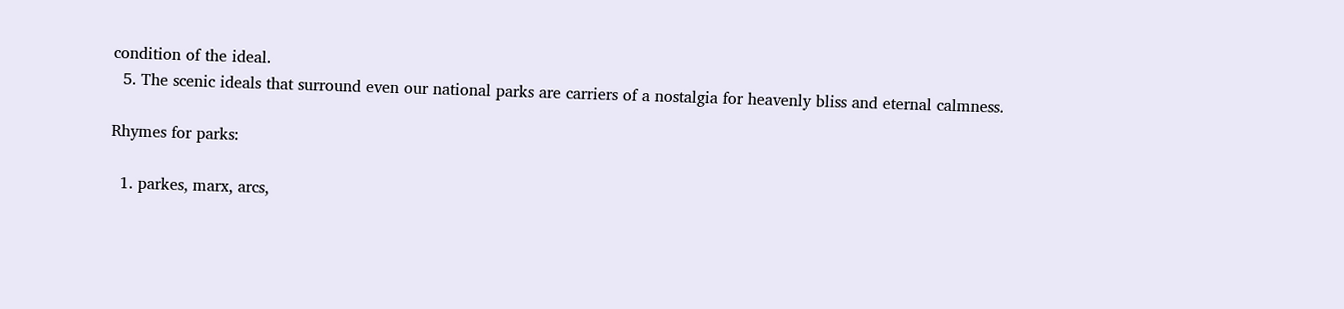condition of the ideal.
  5. The scenic ideals that surround even our national parks are carriers of a nostalgia for heavenly bliss and eternal calmness.

Rhymes for parks:

  1. parkes, marx, arcs,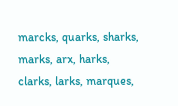marcks, quarks, sharks, marks, arx, harks, clarks, larks, marques,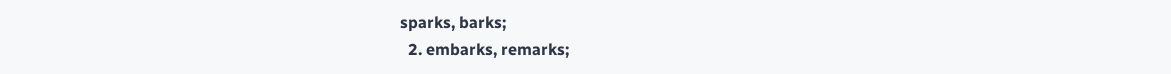sparks, barks;
  2. embarks, remarks;